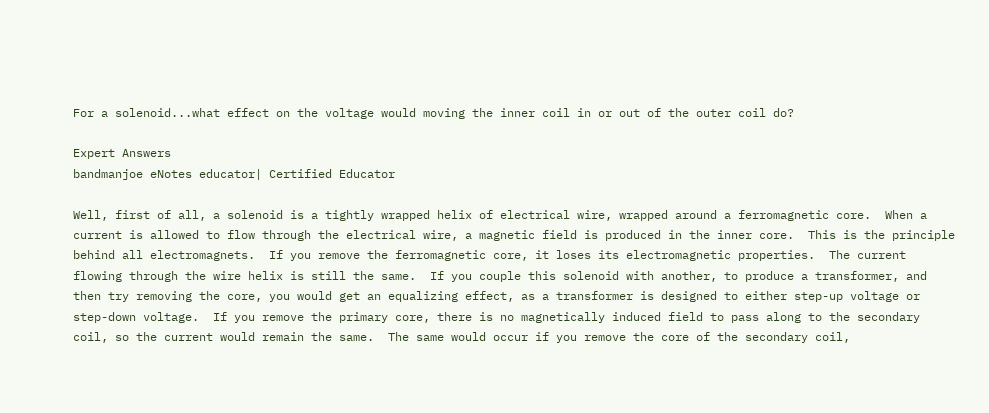For a solenoid...what effect on the voltage would moving the inner coil in or out of the outer coil do?

Expert Answers
bandmanjoe eNotes educator| Certified Educator

Well, first of all, a solenoid is a tightly wrapped helix of electrical wire, wrapped around a ferromagnetic core.  When a current is allowed to flow through the electrical wire, a magnetic field is produced in the inner core.  This is the principle behind all electromagnets.  If you remove the ferromagnetic core, it loses its electromagnetic properties.  The current flowing through the wire helix is still the same.  If you couple this solenoid with another, to produce a transformer, and then try removing the core, you would get an equalizing effect, as a transformer is designed to either step-up voltage or step-down voltage.  If you remove the primary core, there is no magnetically induced field to pass along to the secondary coil, so the current would remain the same.  The same would occur if you remove the core of the secondary coil,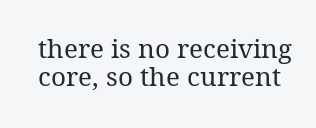there is no receiving core, so the current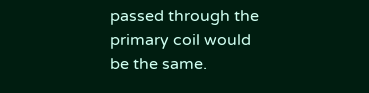passed through the primary coil would be the same.